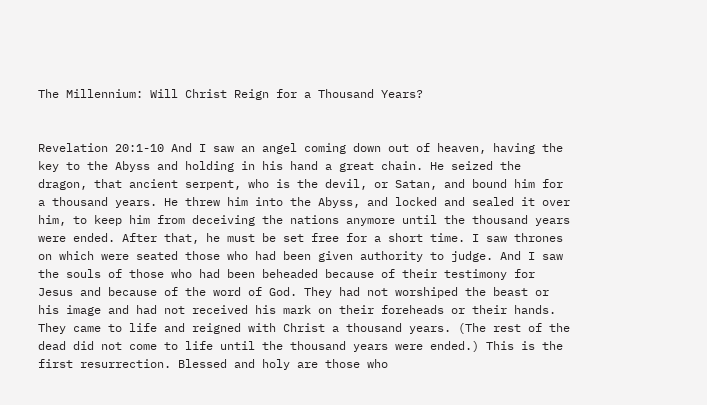The Millennium: Will Christ Reign for a Thousand Years?


Revelation 20:1-10 And I saw an angel coming down out of heaven, having the key to the Abyss and holding in his hand a great chain. He seized the dragon, that ancient serpent, who is the devil, or Satan, and bound him for a thousand years. He threw him into the Abyss, and locked and sealed it over him, to keep him from deceiving the nations anymore until the thousand years were ended. After that, he must be set free for a short time. I saw thrones on which were seated those who had been given authority to judge. And I saw the souls of those who had been beheaded because of their testimony for Jesus and because of the word of God. They had not worshiped the beast or his image and had not received his mark on their foreheads or their hands. They came to life and reigned with Christ a thousand years. (The rest of the dead did not come to life until the thousand years were ended.) This is the first resurrection. Blessed and holy are those who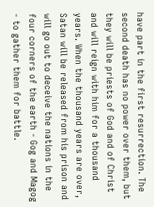have part in the first resurrection. The second death has no power over them, but they will be priests of God and of Christ and will reign with him for a thousand years. When the thousand years are over, Satan will be released from his prison and will go out to deceive the nations in the four corners of the earth - Gog and Magog - to gather them for battle.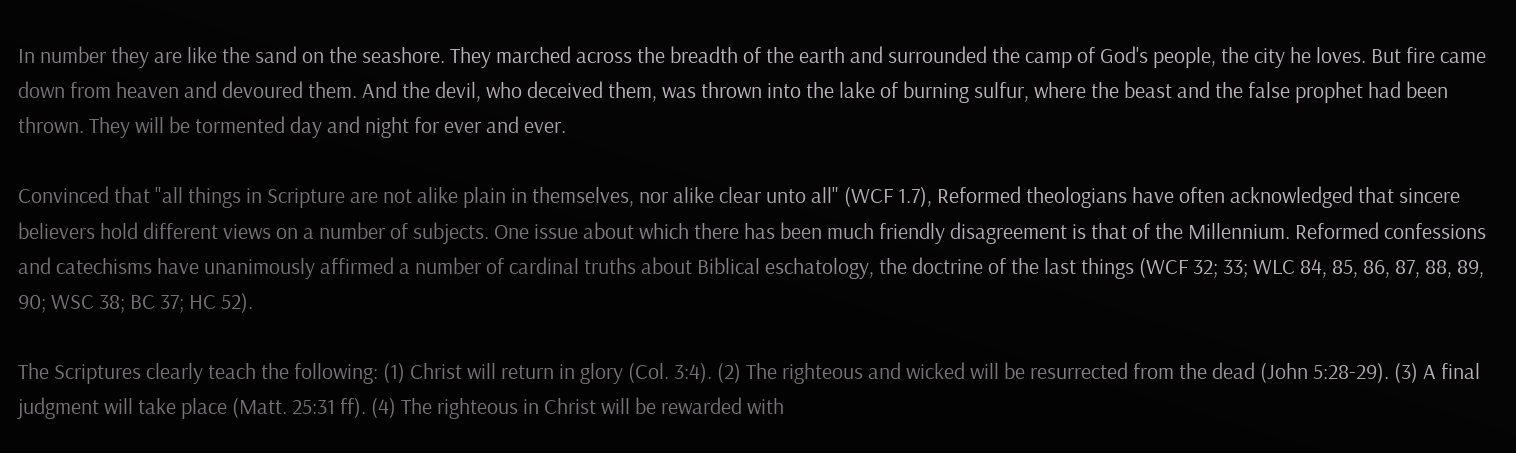In number they are like the sand on the seashore. They marched across the breadth of the earth and surrounded the camp of God's people, the city he loves. But fire came down from heaven and devoured them. And the devil, who deceived them, was thrown into the lake of burning sulfur, where the beast and the false prophet had been thrown. They will be tormented day and night for ever and ever.

Convinced that "all things in Scripture are not alike plain in themselves, nor alike clear unto all" (WCF 1.7), Reformed theologians have often acknowledged that sincere believers hold different views on a number of subjects. One issue about which there has been much friendly disagreement is that of the Millennium. Reformed confessions and catechisms have unanimously affirmed a number of cardinal truths about Biblical eschatology, the doctrine of the last things (WCF 32; 33; WLC 84, 85, 86, 87, 88, 89, 90; WSC 38; BC 37; HC 52).

The Scriptures clearly teach the following: (1) Christ will return in glory (Col. 3:4). (2) The righteous and wicked will be resurrected from the dead (John 5:28-29). (3) A final judgment will take place (Matt. 25:31 ff). (4) The righteous in Christ will be rewarded with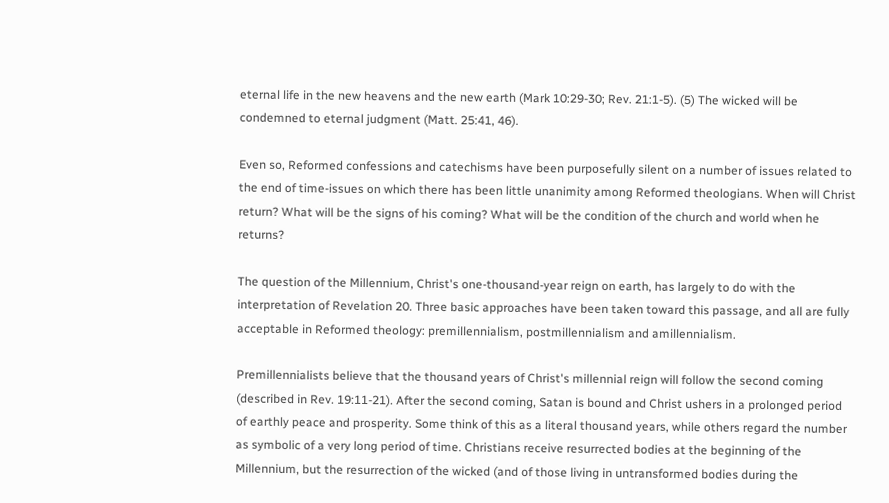eternal life in the new heavens and the new earth (Mark 10:29-30; Rev. 21:1-5). (5) The wicked will be condemned to eternal judgment (Matt. 25:41, 46).

Even so, Reformed confessions and catechisms have been purposefully silent on a number of issues related to the end of time-issues on which there has been little unanimity among Reformed theologians. When will Christ return? What will be the signs of his coming? What will be the condition of the church and world when he returns?

The question of the Millennium, Christ's one-thousand-year reign on earth, has largely to do with the interpretation of Revelation 20. Three basic approaches have been taken toward this passage, and all are fully acceptable in Reformed theology: premillennialism, postmillennialism and amillennialism.

Premillennialists believe that the thousand years of Christ's millennial reign will follow the second coming (described in Rev. 19:11-21). After the second coming, Satan is bound and Christ ushers in a prolonged period of earthly peace and prosperity. Some think of this as a literal thousand years, while others regard the number as symbolic of a very long period of time. Christians receive resurrected bodies at the beginning of the Millennium, but the resurrection of the wicked (and of those living in untransformed bodies during the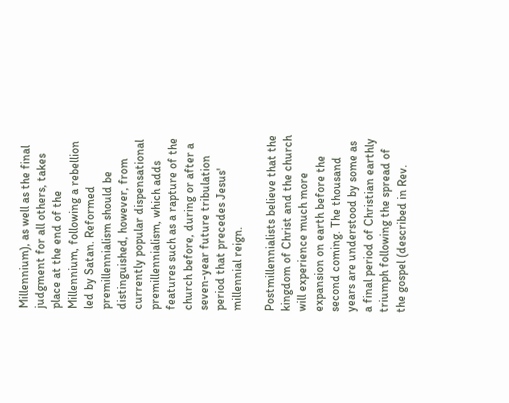Millennium), as well as the final judgment for all others, takes place at the end of the Millennium, following a rebellion led by Satan. Reformed premillennialism should be distinguished, however, from currently popular dispensational premillennialism, which adds features such as a rapture of the church before, during or after a seven-year future tribulation period that precedes Jesus' millennial reign.

Postmillennialists believe that the kingdom of Christ and the church will experience much more expansion on earth before the second coming. The thousand years are understood by some as a final period of Christian earthly triumph following the spread of the gospel (described in Rev.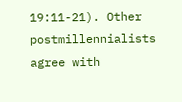19:11-21). Other postmillennialists agree with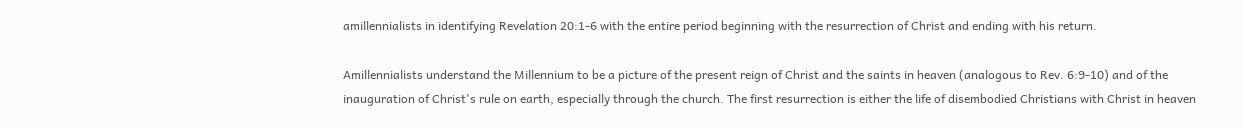amillennialists in identifying Revelation 20:1-6 with the entire period beginning with the resurrection of Christ and ending with his return.

Amillennialists understand the Millennium to be a picture of the present reign of Christ and the saints in heaven (analogous to Rev. 6:9-10) and of the inauguration of Christ's rule on earth, especially through the church. The first resurrection is either the life of disembodied Christians with Christ in heaven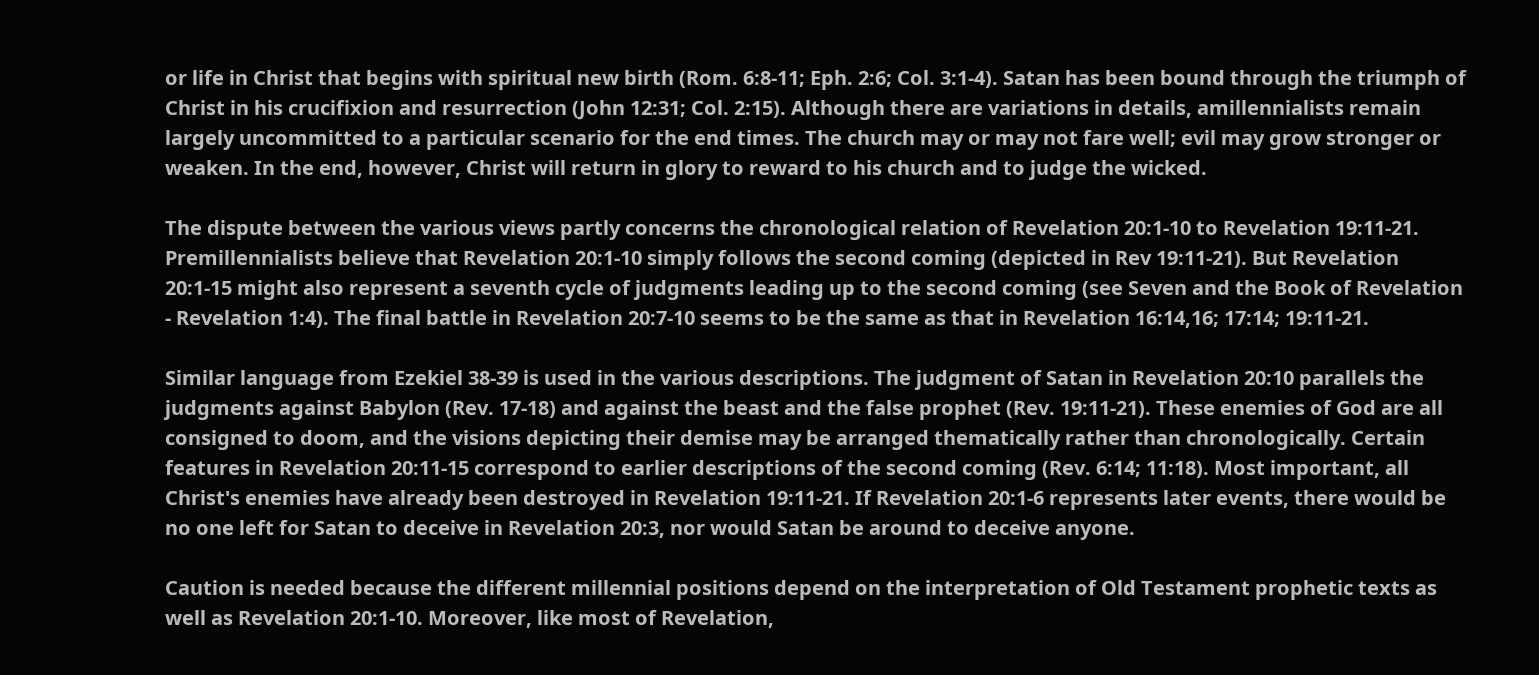or life in Christ that begins with spiritual new birth (Rom. 6:8-11; Eph. 2:6; Col. 3:1-4). Satan has been bound through the triumph of Christ in his crucifixion and resurrection (John 12:31; Col. 2:15). Although there are variations in details, amillennialists remain largely uncommitted to a particular scenario for the end times. The church may or may not fare well; evil may grow stronger or weaken. In the end, however, Christ will return in glory to reward to his church and to judge the wicked.

The dispute between the various views partly concerns the chronological relation of Revelation 20:1-10 to Revelation 19:11-21. Premillennialists believe that Revelation 20:1-10 simply follows the second coming (depicted in Rev 19:11-21). But Revelation 20:1-15 might also represent a seventh cycle of judgments leading up to the second coming (see Seven and the Book of Revelation - Revelation 1:4). The final battle in Revelation 20:7-10 seems to be the same as that in Revelation 16:14,16; 17:14; 19:11-21.

Similar language from Ezekiel 38-39 is used in the various descriptions. The judgment of Satan in Revelation 20:10 parallels the judgments against Babylon (Rev. 17-18) and against the beast and the false prophet (Rev. 19:11-21). These enemies of God are all consigned to doom, and the visions depicting their demise may be arranged thematically rather than chronologically. Certain features in Revelation 20:11-15 correspond to earlier descriptions of the second coming (Rev. 6:14; 11:18). Most important, all Christ's enemies have already been destroyed in Revelation 19:11-21. If Revelation 20:1-6 represents later events, there would be no one left for Satan to deceive in Revelation 20:3, nor would Satan be around to deceive anyone.

Caution is needed because the different millennial positions depend on the interpretation of Old Testament prophetic texts as well as Revelation 20:1-10. Moreover, like most of Revelation,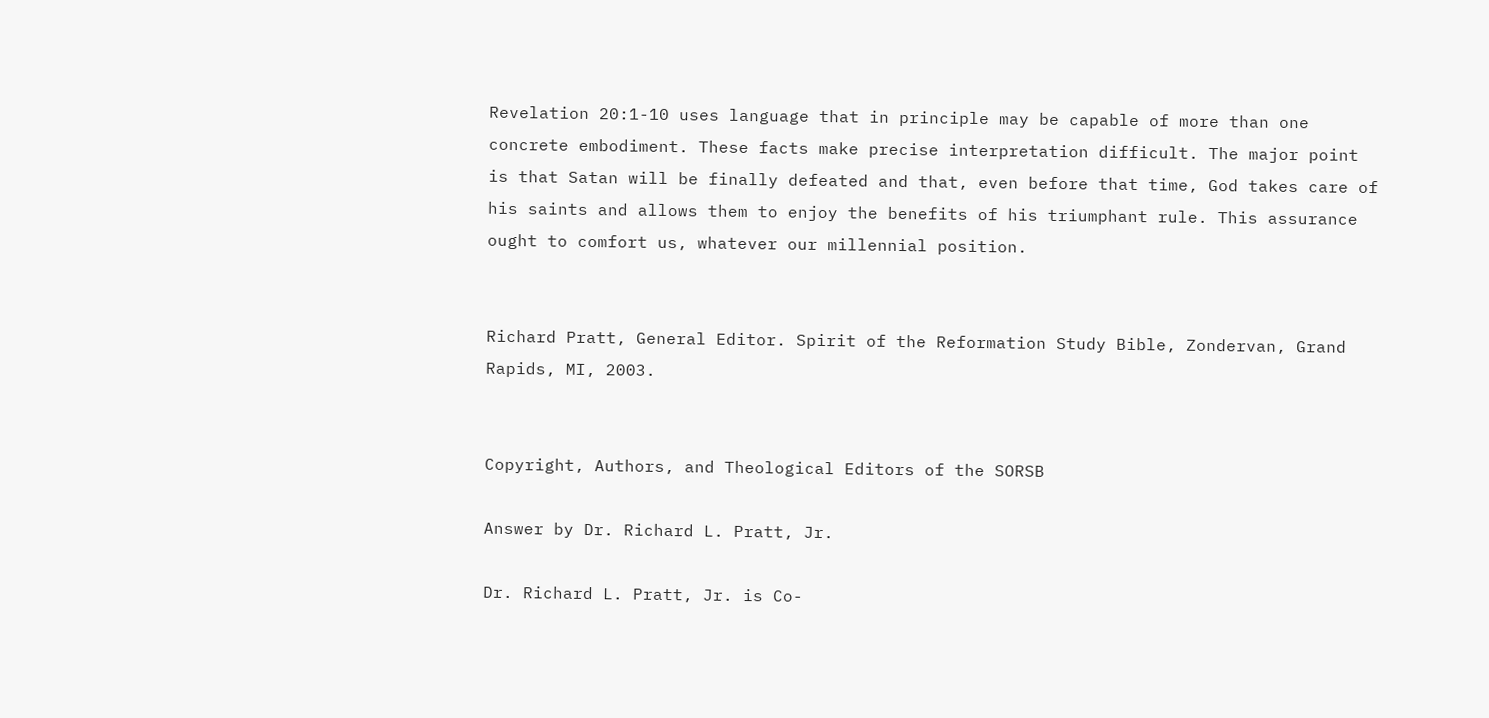Revelation 20:1-10 uses language that in principle may be capable of more than one concrete embodiment. These facts make precise interpretation difficult. The major point is that Satan will be finally defeated and that, even before that time, God takes care of his saints and allows them to enjoy the benefits of his triumphant rule. This assurance ought to comfort us, whatever our millennial position.


Richard Pratt, General Editor. Spirit of the Reformation Study Bible, Zondervan, Grand Rapids, MI, 2003.


Copyright, Authors, and Theological Editors of the SORSB

Answer by Dr. Richard L. Pratt, Jr.

Dr. Richard L. Pratt, Jr. is Co-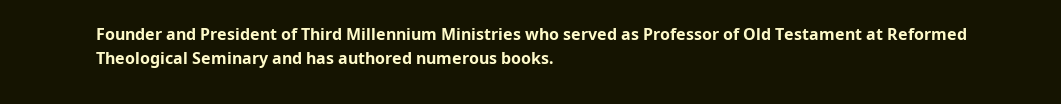Founder and President of Third Millennium Ministries who served as Professor of Old Testament at Reformed Theological Seminary and has authored numerous books.